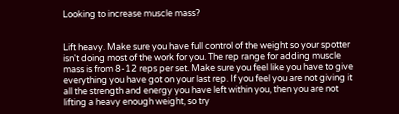Looking to increase muscle mass?


Lift heavy. Make sure you have full control of the weight so your spotter isn't doing most of the work for you. The rep range for adding muscle mass is from 8-12 reps per set. Make sure you feel like you have to give everything you have got on your last rep. If you feel you are not giving it all the strength and energy you have left within you, then you are not lifting a heavy enough weight, so try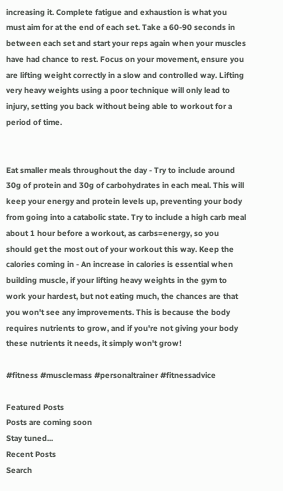increasing it. Complete fatigue and exhaustion is what you must aim for at the end of each set. Take a 60-90 seconds in between each set and start your reps again when your muscles have had chance to rest. Focus on your movement, ensure you are lifting weight correctly in a slow and controlled way. Lifting very heavy weights using a poor technique will only lead to injury, setting you back without being able to workout for a period of time.


Eat smaller meals throughout the day - Try to include around 30g of protein and 30g of carbohydrates in each meal. This will keep your energy and protein levels up, preventing your body from going into a catabolic state. Try to include a high carb meal about 1 hour before a workout, as carbs=energy, so you should get the most out of your workout this way. Keep the calories coming in - An increase in calories is essential when building muscle, if your lifting heavy weights in the gym to work your hardest, but not eating much, the chances are that you won't see any improvements. This is because the body requires nutrients to grow, and if you're not giving your body these nutrients it needs, it simply won't grow!

#fitness #musclemass #personaltrainer #fitnessadvice

Featured Posts
Posts are coming soon
Stay tuned...
Recent Posts
Search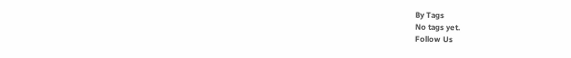By Tags
No tags yet.
Follow Us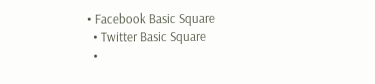• Facebook Basic Square
  • Twitter Basic Square
  •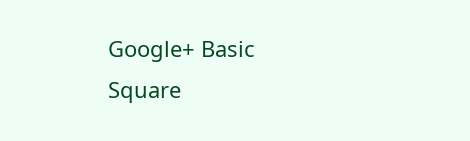Google+ Basic Square